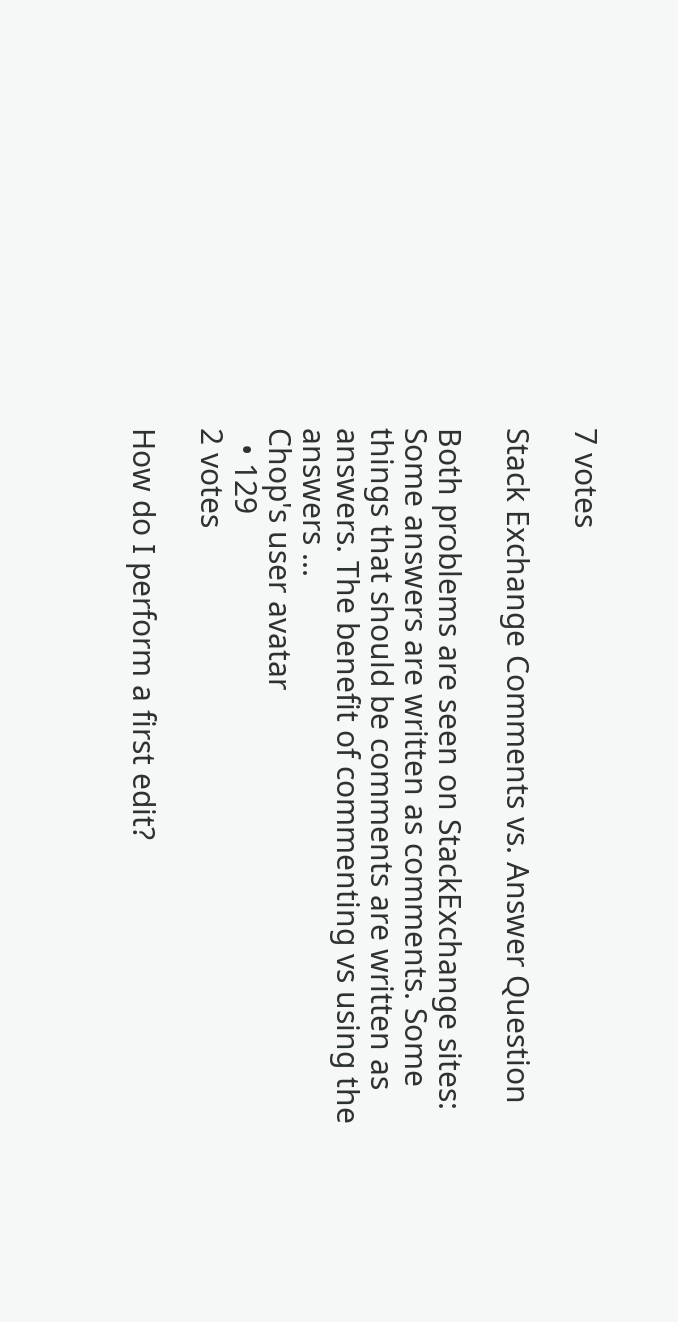7 votes

Stack Exchange Comments vs. Answer Question

Both problems are seen on StackExchange sites: Some answers are written as comments. Some things that should be comments are written as answers. The benefit of commenting vs using the answers ...
Chop's user avatar
  • 129
2 votes

How do I perform a first edit?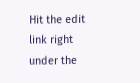Hit the edit link right under the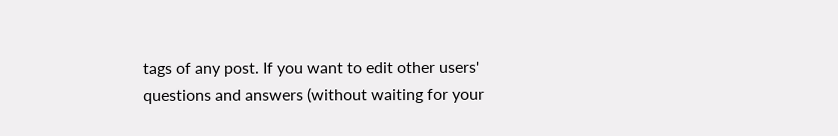tags of any post. If you want to edit other users' questions and answers (without waiting for your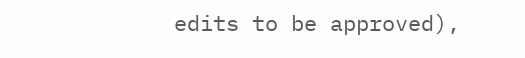edits to be approved),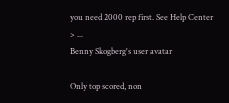you need 2000 rep first. See Help Center > ...
Benny Skogberg's user avatar

Only top scored, non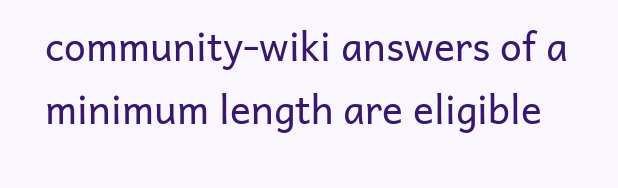community-wiki answers of a minimum length are eligible